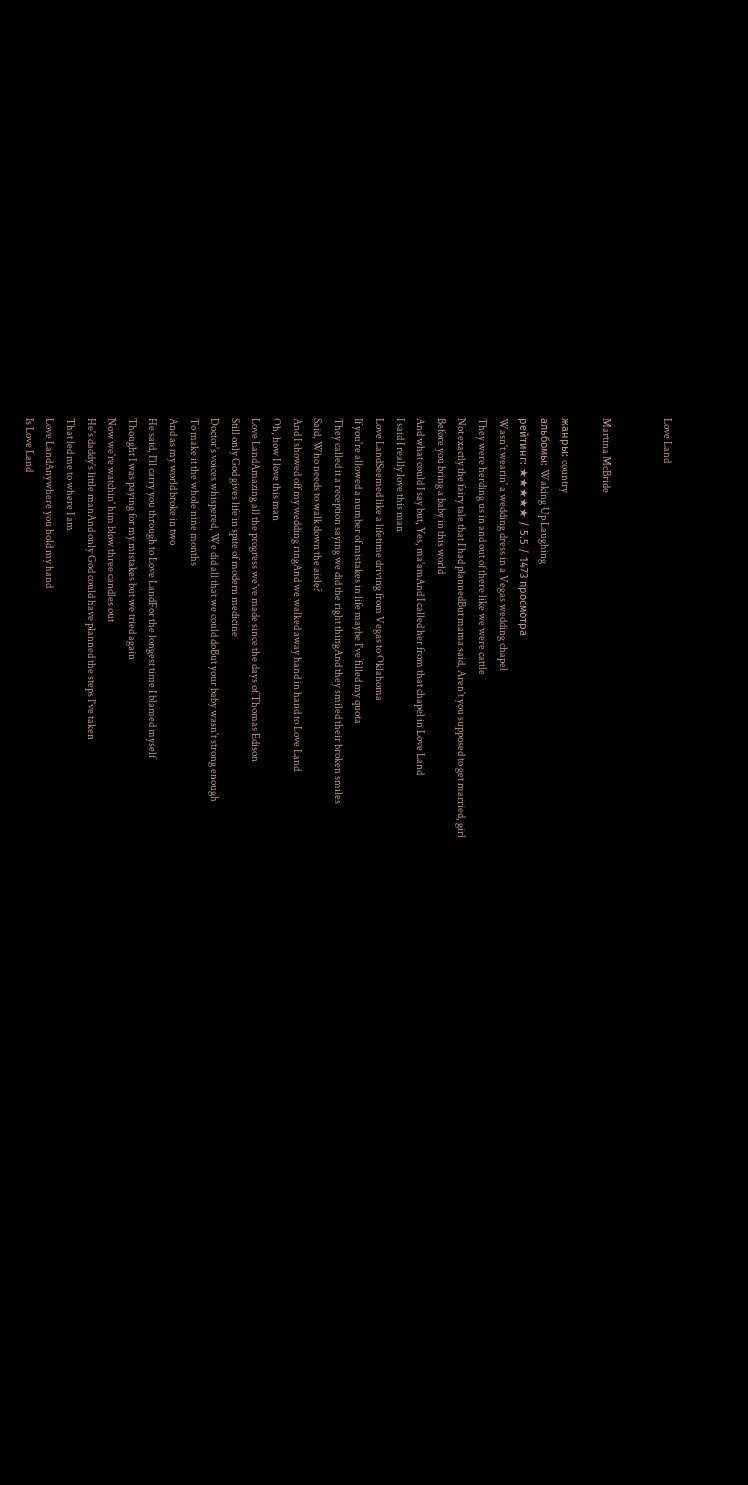Love Land


Martina McBride

жанры: country
альбомы: Waking Up Laughing
рейтинг: ★★★★★ / 5.5 / 1473 просмотра
Wasn't wearin' a wedding dress in a Vegas wedding chapel
They were herding us in and out of there like we were cattle
Not exactly the fairy tale that I had plannedBut mama said, Aren't you supposed to get married, girl
Before you bring a baby in this world
And what could I say but, Yes, ma'amAnd I called her from that chapel in Love Land
I said I really love this man
Love LandSeemed like a lifetime driving from Vegas to Oklahoma
If you're allowed a number of mistakes in life maybe I've filled my quota
They called it a reception saying we did the right thingAnd they smiled their broken smiles
Said, Who needs to walk down the aisle?
And I showed off my wedding ringAnd we walked away hand in hand to Love Land
Oh, how I love this man
Love LandAmazing all the progress we've made since the days of Thomas Edison
Still only God gives life in spite of modern medicine
Doctor's voices whispered, We did all that we could doBut your baby wasn't strong enough
To make it the whole nine months
And as my world broke in two
He said, I'll carry you through to Love LandFor the longest time I blamed myself
Thought I was paying for my mistakes but we tried again
Now we're watchin' him blow three candles out
He's daddy's little manAnd only God could have planned the steps I've taken
That led me to where I am
Love LandAnywhere you hold my hand
Is Love Land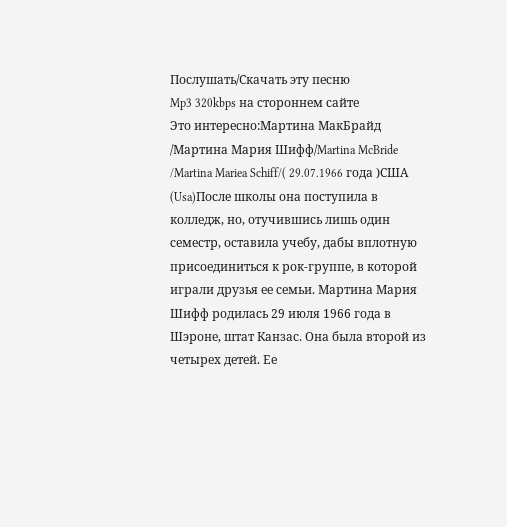Послушать/Cкачать эту песню
Mp3 320kbps на стороннем сайте
Это интересно:Мартина МакБрайд /Мартина Мария Шифф/Martina McBride /Martina Mariea Schiff/( 29.07.1966 года )США (Usa)После школы она поступила в колледж, но, отучившись лишь один семестр, оставила учебу, дабы вплотную присоединиться к рок-группе, в которой играли друзья ее семьи. Мартина Мария Шифф родилась 29 июля 1966 года в Шэроне, штат Канзас. Она была второй из четырех детей. Ее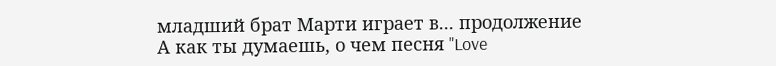младший брат Марти играет в... продолжение
А как ты думаешь, о чем песня "Love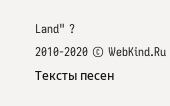Land" ?
2010-2020 © WebKind.Ru Тексты песен